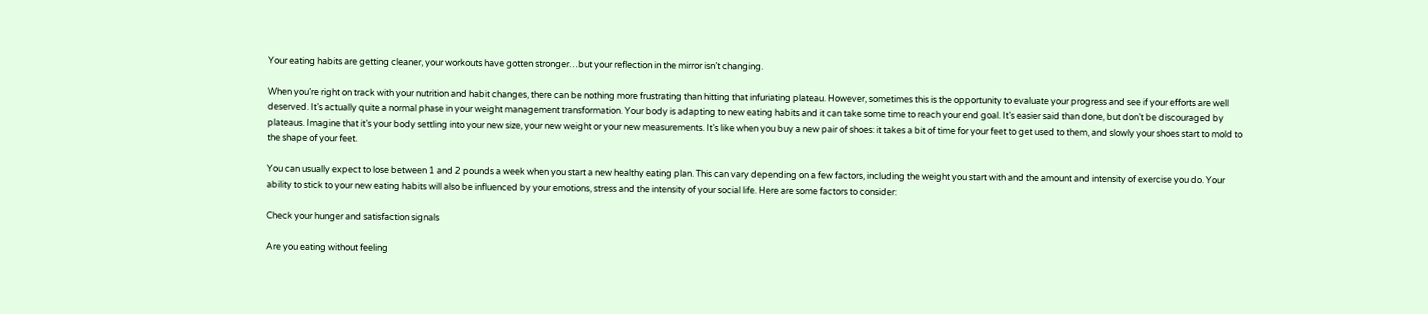Your eating habits are getting cleaner, your workouts have gotten stronger…but your reflection in the mirror isn’t changing.

When you’re right on track with your nutrition and habit changes, there can be nothing more frustrating than hitting that infuriating plateau. However, sometimes this is the opportunity to evaluate your progress and see if your efforts are well deserved. It’s actually quite a normal phase in your weight management transformation. Your body is adapting to new eating habits and it can take some time to reach your end goal. It’s easier said than done, but don’t be discouraged by plateaus. Imagine that it’s your body settling into your new size, your new weight or your new measurements. It’s like when you buy a new pair of shoes: it takes a bit of time for your feet to get used to them, and slowly your shoes start to mold to the shape of your feet.

You can usually expect to lose between 1 and 2 pounds a week when you start a new healthy eating plan. This can vary depending on a few factors, including the weight you start with and the amount and intensity of exercise you do. Your ability to stick to your new eating habits will also be influenced by your emotions, stress and the intensity of your social life. Here are some factors to consider:

Check your hunger and satisfaction signals

Are you eating without feeling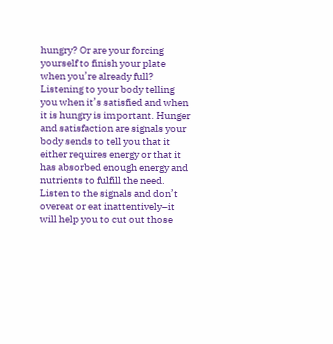hungry? Or are your forcing yourself to finish your plate when you’re already full? Listening to your body telling you when it’s satisfied and when it is hungry is important. Hunger and satisfaction are signals your body sends to tell you that it either requires energy or that it has absorbed enough energy and nutrients to fulfill the need. Listen to the signals and don’t overeat or eat inattentively–it will help you to cut out those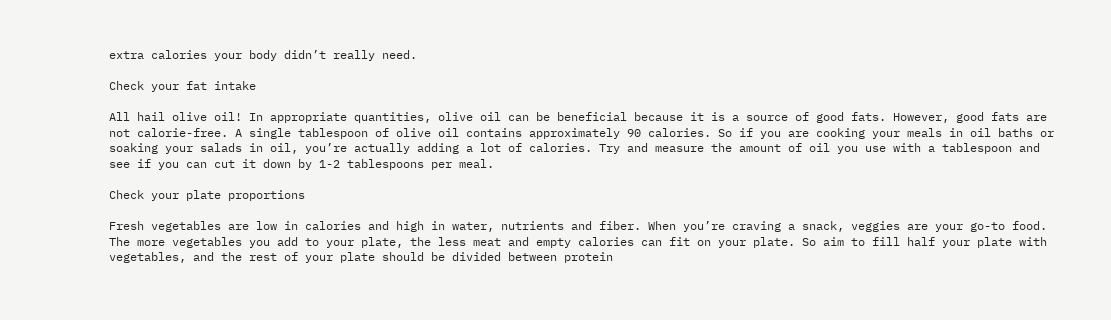extra calories your body didn’t really need.

Check your fat intake

All hail olive oil! In appropriate quantities, olive oil can be beneficial because it is a source of good fats. However, good fats are not calorie-free. A single tablespoon of olive oil contains approximately 90 calories. So if you are cooking your meals in oil baths or soaking your salads in oil, you’re actually adding a lot of calories. Try and measure the amount of oil you use with a tablespoon and see if you can cut it down by 1-2 tablespoons per meal.

Check your plate proportions

Fresh vegetables are low in calories and high in water, nutrients and fiber. When you’re craving a snack, veggies are your go-to food. The more vegetables you add to your plate, the less meat and empty calories can fit on your plate. So aim to fill half your plate with vegetables, and the rest of your plate should be divided between protein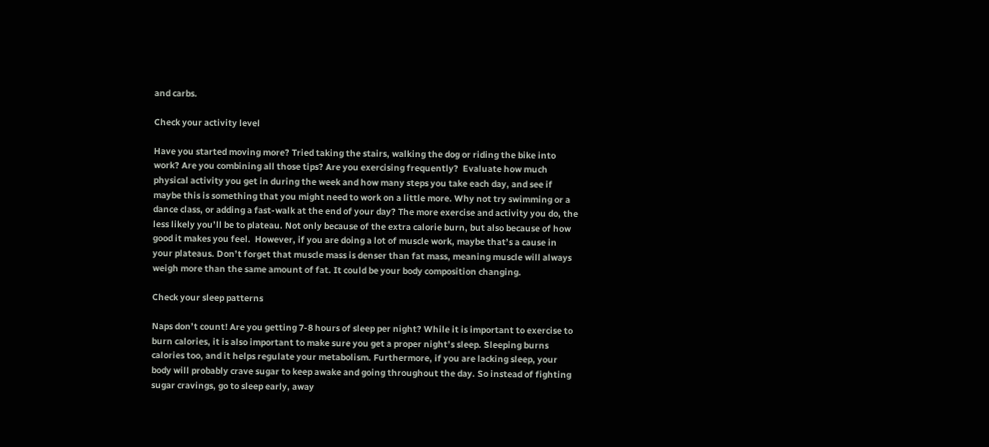and carbs.

Check your activity level

Have you started moving more? Tried taking the stairs, walking the dog or riding the bike into work? Are you combining all those tips? Are you exercising frequently?  Evaluate how much physical activity you get in during the week and how many steps you take each day, and see if maybe this is something that you might need to work on a little more. Why not try swimming or a dance class, or adding a fast-walk at the end of your day? The more exercise and activity you do, the less likely you’ll be to plateau. Not only because of the extra calorie burn, but also because of how good it makes you feel.  However, if you are doing a lot of muscle work, maybe that’s a cause in your plateaus. Don’t forget that muscle mass is denser than fat mass, meaning muscle will always weigh more than the same amount of fat. It could be your body composition changing.

Check your sleep patterns

Naps don’t count! Are you getting 7-8 hours of sleep per night? While it is important to exercise to burn calories, it is also important to make sure you get a proper night’s sleep. Sleeping burns calories too, and it helps regulate your metabolism. Furthermore, if you are lacking sleep, your body will probably crave sugar to keep awake and going throughout the day. So instead of fighting sugar cravings, go to sleep early, away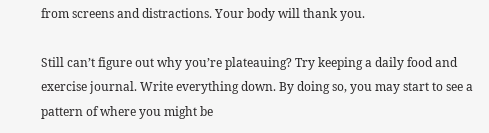from screens and distractions. Your body will thank you.

Still can’t figure out why you’re plateauing? Try keeping a daily food and exercise journal. Write everything down. By doing so, you may start to see a pattern of where you might be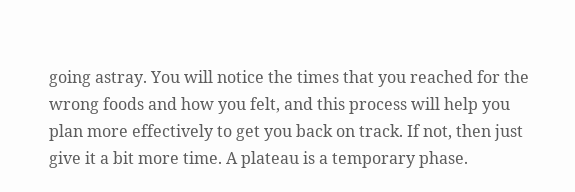going astray. You will notice the times that you reached for the wrong foods and how you felt, and this process will help you plan more effectively to get you back on track. If not, then just give it a bit more time. A plateau is a temporary phase.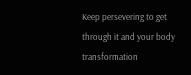Keep persevering to get through it and your body transformation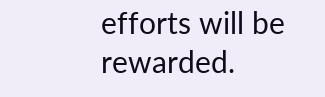efforts will be rewarded.